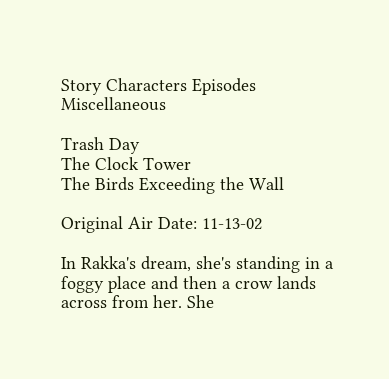Story Characters Episodes Miscellaneous

Trash Day
The Clock Tower
The Birds Exceeding the Wall

Original Air Date: 11-13-02

In Rakka's dream, she's standing in a foggy place and then a crow lands across from her. She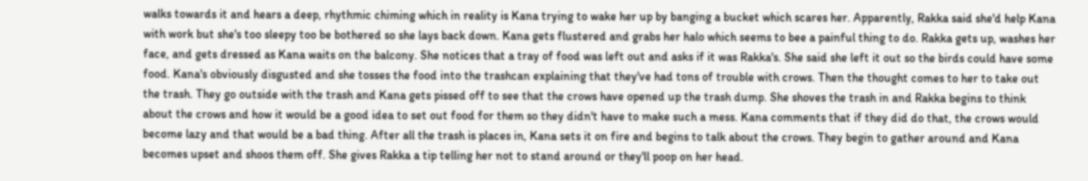walks towards it and hears a deep, rhythmic chiming which in reality is Kana trying to wake her up by banging a bucket which scares her. Apparently, Rakka said she'd help Kana with work but she's too sleepy too be bothered so she lays back down. Kana gets flustered and grabs her halo which seems to bee a painful thing to do. Rakka gets up, washes her face, and gets dressed as Kana waits on the balcony. She notices that a tray of food was left out and asks if it was Rakka's. She said she left it out so the birds could have some food. Kana's obviously disgusted and she tosses the food into the trashcan explaining that they've had tons of trouble with crows. Then the thought comes to her to take out the trash. They go outside with the trash and Kana gets pissed off to see that the crows have opened up the trash dump. She shoves the trash in and Rakka begins to think about the crows and how it would be a good idea to set out food for them so they didn't have to make such a mess. Kana comments that if they did do that, the crows would become lazy and that would be a bad thing. After all the trash is places in, Kana sets it on fire and begins to talk about the crows. They begin to gather around and Kana becomes upset and shoos them off. She gives Rakka a tip telling her not to stand around or they'll poop on her head.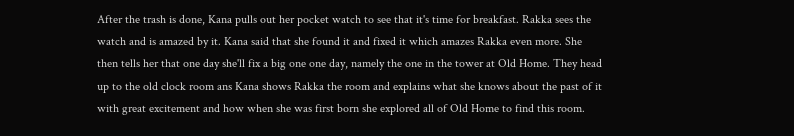After the trash is done, Kana pulls out her pocket watch to see that it's time for breakfast. Rakka sees the watch and is amazed by it. Kana said that she found it and fixed it which amazes Rakka even more. She then tells her that one day she'll fix a big one one day, namely the one in the tower at Old Home. They head up to the old clock room ans Kana shows Rakka the room and explains what she knows about the past of it with great excitement and how when she was first born she explored all of Old Home to find this room.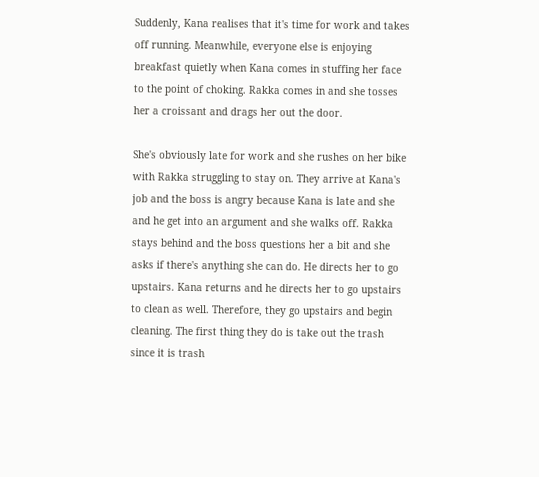Suddenly, Kana realises that it's time for work and takes off running. Meanwhile, everyone else is enjoying breakfast quietly when Kana comes in stuffing her face to the point of choking. Rakka comes in and she tosses her a croissant and drags her out the door.

She's obviously late for work and she rushes on her bike with Rakka struggling to stay on. They arrive at Kana's job and the boss is angry because Kana is late and she and he get into an argument and she walks off. Rakka stays behind and the boss questions her a bit and she asks if there's anything she can do. He directs her to go upstairs. Kana returns and he directs her to go upstairs to clean as well. Therefore, they go upstairs and begin cleaning. The first thing they do is take out the trash since it is trash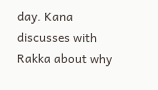day. Kana discusses with Rakka about why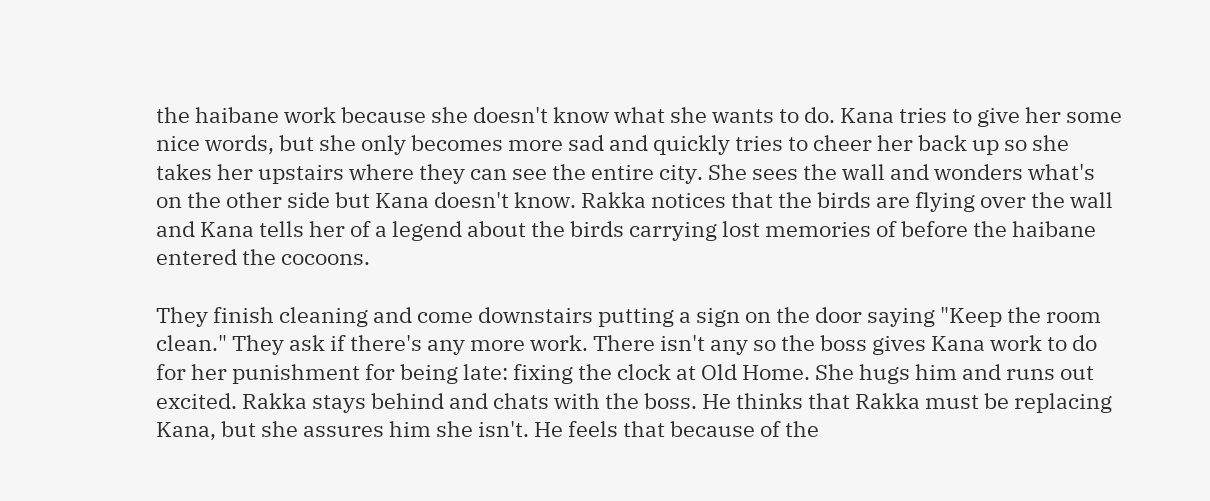the haibane work because she doesn't know what she wants to do. Kana tries to give her some nice words, but she only becomes more sad and quickly tries to cheer her back up so she takes her upstairs where they can see the entire city. She sees the wall and wonders what's on the other side but Kana doesn't know. Rakka notices that the birds are flying over the wall and Kana tells her of a legend about the birds carrying lost memories of before the haibane entered the cocoons.

They finish cleaning and come downstairs putting a sign on the door saying "Keep the room clean." They ask if there's any more work. There isn't any so the boss gives Kana work to do for her punishment for being late: fixing the clock at Old Home. She hugs him and runs out excited. Rakka stays behind and chats with the boss. He thinks that Rakka must be replacing Kana, but she assures him she isn't. He feels that because of the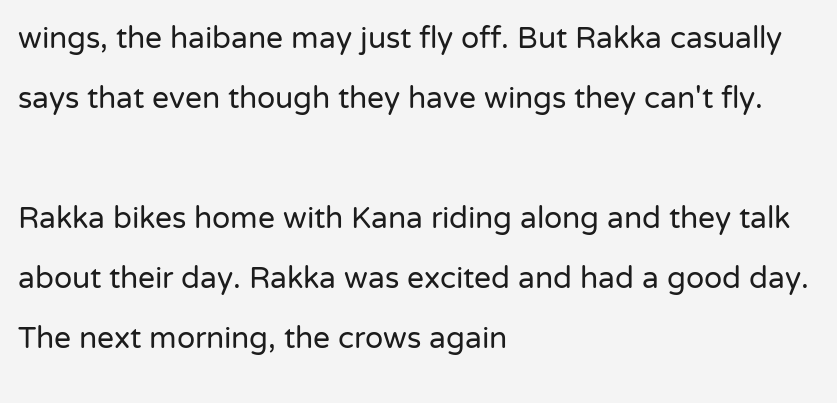wings, the haibane may just fly off. But Rakka casually says that even though they have wings they can't fly.

Rakka bikes home with Kana riding along and they talk about their day. Rakka was excited and had a good day. The next morning, the crows again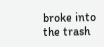broke into the trash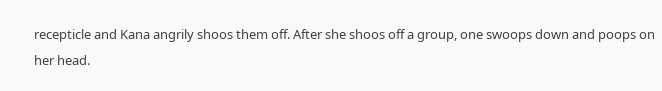recepticle and Kana angrily shoos them off. After she shoos off a group, one swoops down and poops on her head.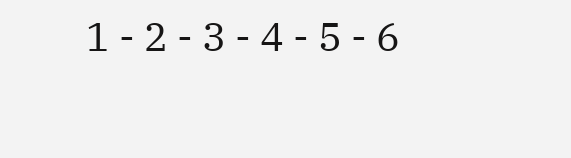1 - 2 - 3 - 4 - 5 - 6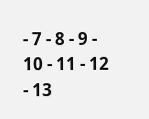- 7 - 8 - 9 - 10 - 11 - 12 - 13